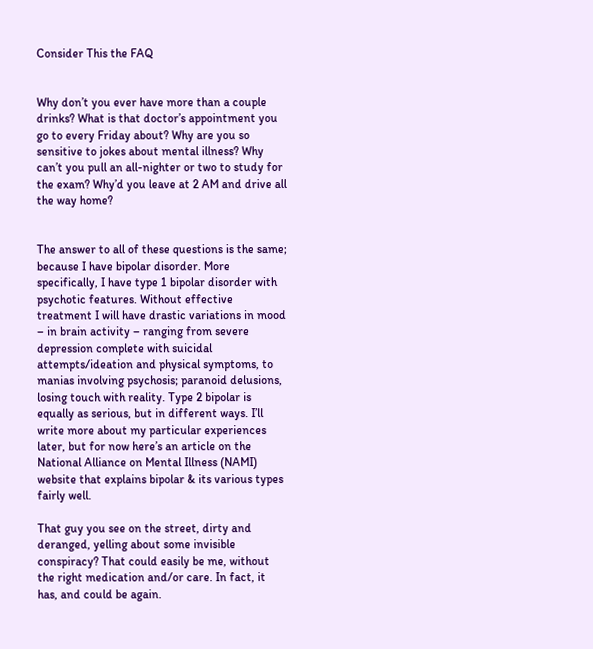Consider This the FAQ


Why don’t you ever have more than a couple drinks? What is that doctor’s appointment you go to every Friday about? Why are you so sensitive to jokes about mental illness? Why can’t you pull an all-nighter or two to study for the exam? Why’d you leave at 2 AM and drive all the way home?


The answer to all of these questions is the same; because I have bipolar disorder. More specifically, I have type 1 bipolar disorder with psychotic features. Without effective treatment I will have drastic variations in mood – in brain activity – ranging from severe depression complete with suicidal attempts/ideation and physical symptoms, to manias involving psychosis; paranoid delusions, losing touch with reality. Type 2 bipolar is equally as serious, but in different ways. I’ll write more about my particular experiences later, but for now here’s an article on the National Alliance on Mental Illness (NAMI) website that explains bipolar & its various types fairly well.

That guy you see on the street, dirty and deranged, yelling about some invisible conspiracy? That could easily be me, without the right medication and/or care. In fact, it has, and could be again.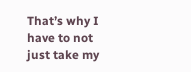That’s why I have to not just take my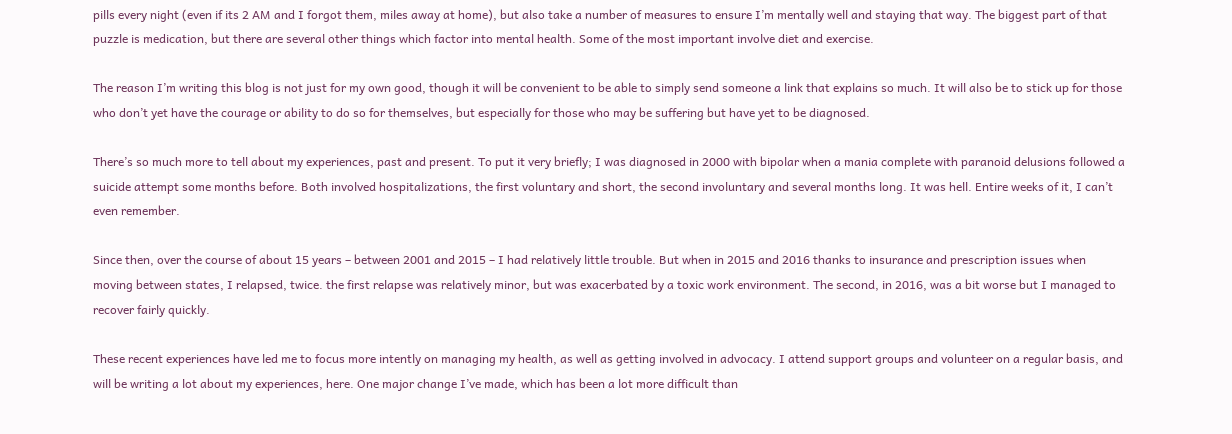pills every night (even if its 2 AM and I forgot them, miles away at home), but also take a number of measures to ensure I’m mentally well and staying that way. The biggest part of that puzzle is medication, but there are several other things which factor into mental health. Some of the most important involve diet and exercise.

The reason I’m writing this blog is not just for my own good, though it will be convenient to be able to simply send someone a link that explains so much. It will also be to stick up for those who don’t yet have the courage or ability to do so for themselves, but especially for those who may be suffering but have yet to be diagnosed.

There’s so much more to tell about my experiences, past and present. To put it very briefly; I was diagnosed in 2000 with bipolar when a mania complete with paranoid delusions followed a suicide attempt some months before. Both involved hospitalizations, the first voluntary and short, the second involuntary and several months long. It was hell. Entire weeks of it, I can’t even remember.

Since then, over the course of about 15 years – between 2001 and 2015 – I had relatively little trouble. But when in 2015 and 2016 thanks to insurance and prescription issues when moving between states, I relapsed, twice. the first relapse was relatively minor, but was exacerbated by a toxic work environment. The second, in 2016, was a bit worse but I managed to recover fairly quickly.

These recent experiences have led me to focus more intently on managing my health, as well as getting involved in advocacy. I attend support groups and volunteer on a regular basis, and will be writing a lot about my experiences, here. One major change I’ve made, which has been a lot more difficult than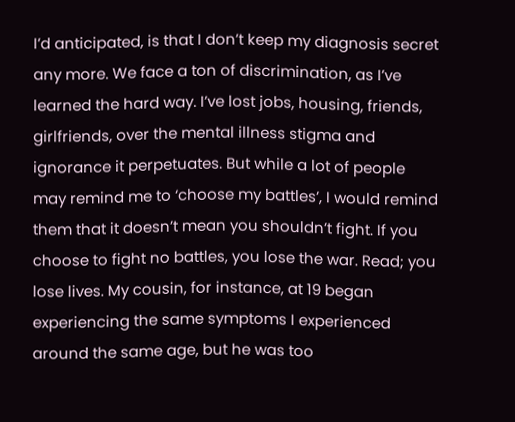I’d anticipated, is that I don’t keep my diagnosis secret any more. We face a ton of discrimination, as I’ve learned the hard way. I’ve lost jobs, housing, friends, girlfriends, over the mental illness stigma and ignorance it perpetuates. But while a lot of people may remind me to ‘choose my battles’, I would remind them that it doesn’t mean you shouldn’t fight. If you choose to fight no battles, you lose the war. Read; you lose lives. My cousin, for instance, at 19 began experiencing the same symptoms I experienced around the same age, but he was too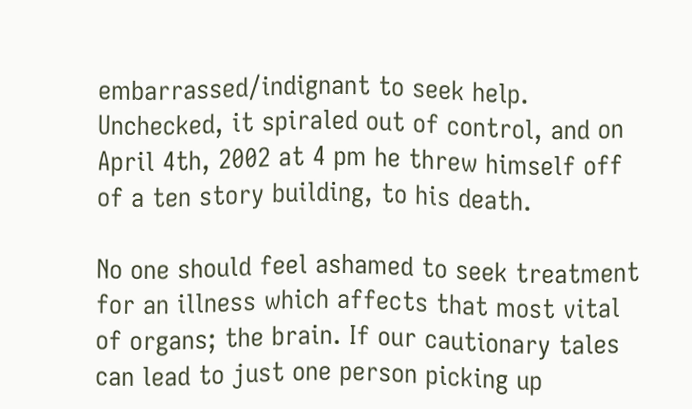embarrassed/indignant to seek help. Unchecked, it spiraled out of control, and on April 4th, 2002 at 4 pm he threw himself off of a ten story building, to his death.

No one should feel ashamed to seek treatment for an illness which affects that most vital of organs; the brain. If our cautionary tales can lead to just one person picking up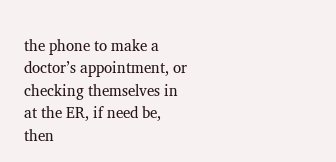the phone to make a doctor’s appointment, or checking themselves in at the ER, if need be, then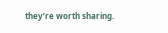they’re worth sharing.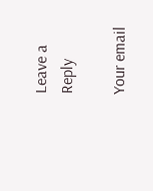Leave a Reply

Your email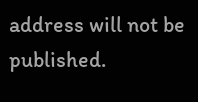address will not be published.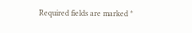Required fields are marked *